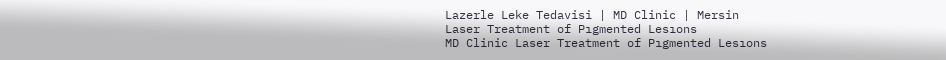Lazerle Leke Tedavisi | MD Clinic | Mersin
Laser Treatment of Pıgmented Lesıons
MD Clinic Laser Treatment of Pıgmented Lesıons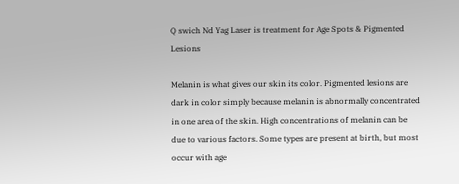Q swich Nd Yag Laser is treatment for Age Spots & Pigmented Lesions

Melanin is what gives our skin its color. Pigmented lesions are dark in color simply because melanin is abnormally concentrated in one area of the skin. High concentrations of melanin can be due to various factors. Some types are present at birth, but most occur with age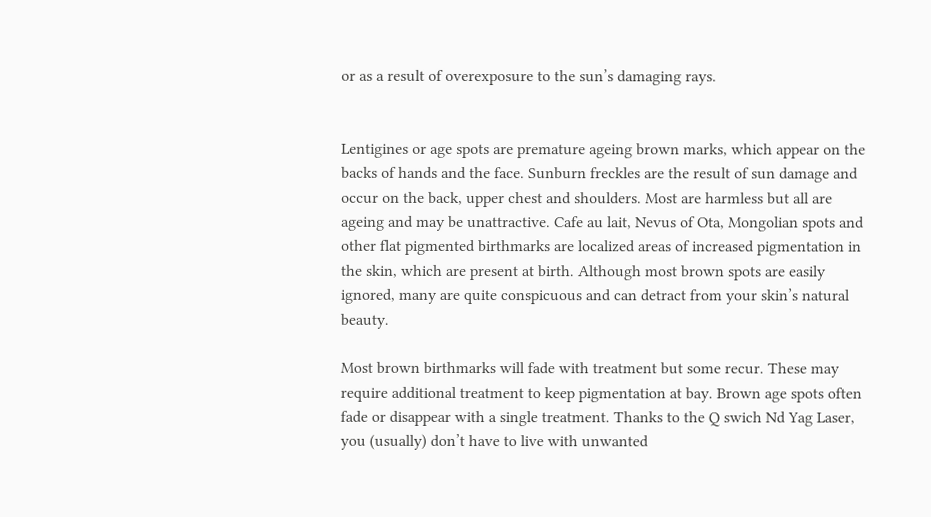or as a result of overexposure to the sun’s damaging rays.


Lentigines or age spots are premature ageing brown marks, which appear on the backs of hands and the face. Sunburn freckles are the result of sun damage and occur on the back, upper chest and shoulders. Most are harmless but all are ageing and may be unattractive. Cafe au lait, Nevus of Ota, Mongolian spots and other flat pigmented birthmarks are localized areas of increased pigmentation in the skin, which are present at birth. Although most brown spots are easily ignored, many are quite conspicuous and can detract from your skin’s natural beauty.

Most brown birthmarks will fade with treatment but some recur. These may require additional treatment to keep pigmentation at bay. Brown age spots often fade or disappear with a single treatment. Thanks to the Q swich Nd Yag Laser, you (usually) don’t have to live with unwanted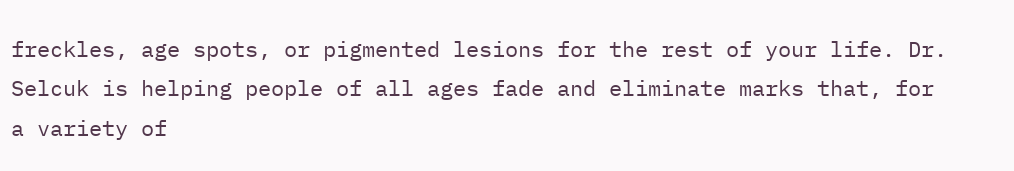freckles, age spots, or pigmented lesions for the rest of your life. Dr. Selcuk is helping people of all ages fade and eliminate marks that, for a variety of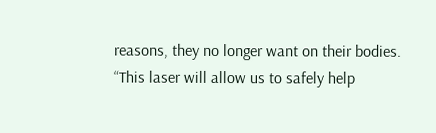reasons, they no longer want on their bodies. “This laser will allow us to safely help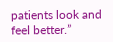patients look and feel better.”